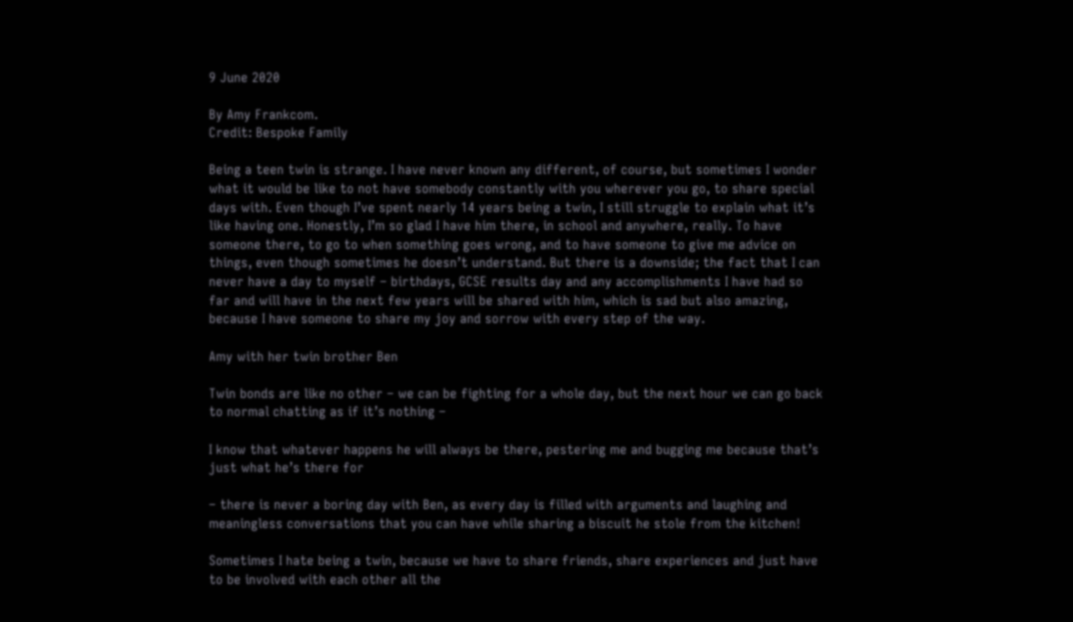9 June 2020

By Amy Frankcom.
Credit: Bespoke Family

Being a teen twin is strange. I have never known any different, of course, but sometimes I wonder what it would be like to not have somebody constantly with you wherever you go, to share special days with. Even though I’ve spent nearly 14 years being a twin, I still struggle to explain what it’s like having one. Honestly, I’m so glad I have him there, in school and anywhere, really. To have someone there, to go to when something goes wrong, and to have someone to give me advice on things, even though sometimes he doesn’t understand. But there is a downside; the fact that I can never have a day to myself – birthdays, GCSE results day and any accomplishments I have had so far and will have in the next few years will be shared with him, which is sad but also amazing, because I have someone to share my joy and sorrow with every step of the way.

Amy with her twin brother Ben

Twin bonds are like no other – we can be fighting for a whole day, but the next hour we can go back to normal chatting as if it’s nothing –

I know that whatever happens he will always be there, pestering me and bugging me because that’s just what he’s there for

– there is never a boring day with Ben, as every day is filled with arguments and laughing and meaningless conversations that you can have while sharing a biscuit he stole from the kitchen!

Sometimes I hate being a twin, because we have to share friends, share experiences and just have to be involved with each other all the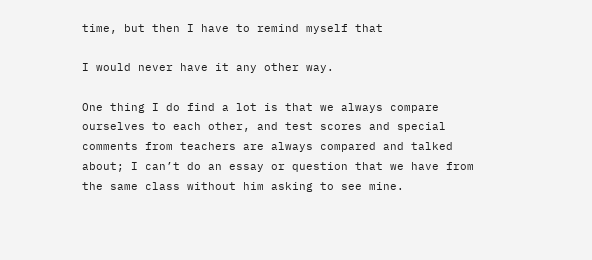time, but then I have to remind myself that

I would never have it any other way.

One thing I do find a lot is that we always compare ourselves to each other, and test scores and special comments from teachers are always compared and talked about; I can’t do an essay or question that we have from the same class without him asking to see mine.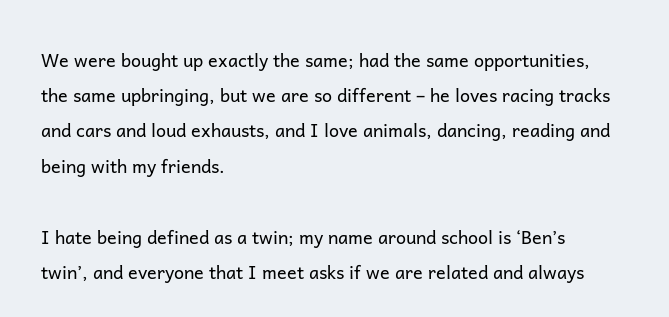We were bought up exactly the same; had the same opportunities, the same upbringing, but we are so different – he loves racing tracks and cars and loud exhausts, and I love animals, dancing, reading and being with my friends.

I hate being defined as a twin; my name around school is ‘Ben’s twin’, and everyone that I meet asks if we are related and always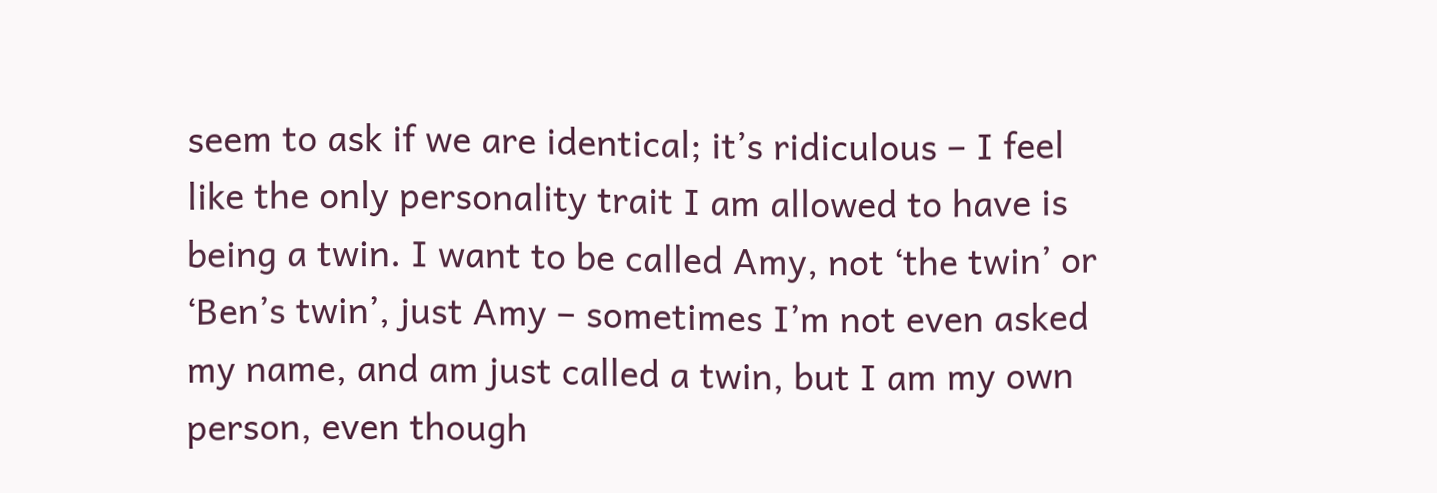seem to ask if we are identical; it’s ridiculous – I feel like the only personality trait I am allowed to have is being a twin. I want to be called Amy, not ‘the twin’ or ‘Ben’s twin’, just Amy – sometimes I’m not even asked my name, and am just called a twin, but I am my own person, even though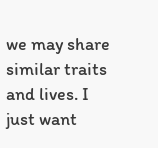we may share similar traits and lives. I just want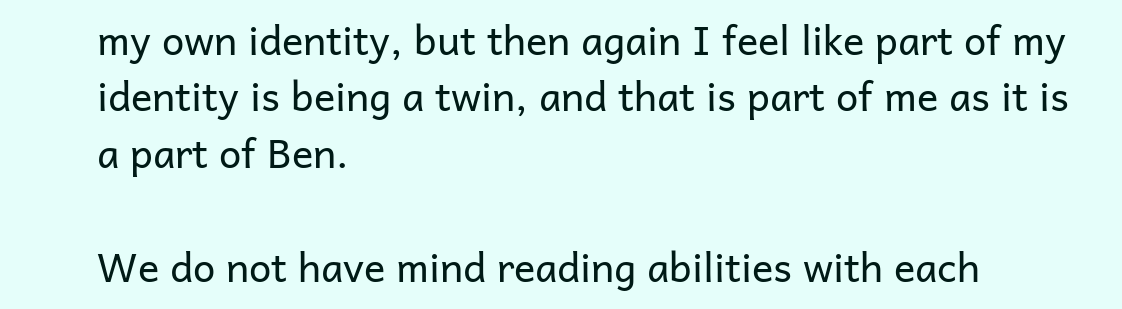my own identity, but then again I feel like part of my identity is being a twin, and that is part of me as it is a part of Ben.

We do not have mind reading abilities with each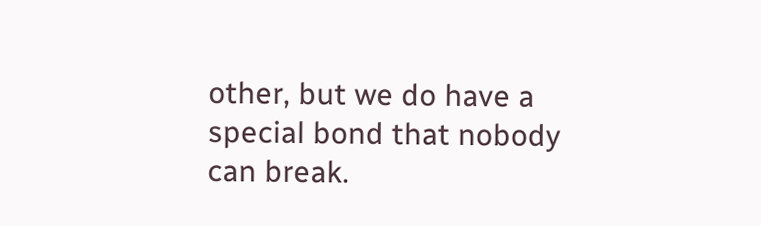other, but we do have a special bond that nobody can break.